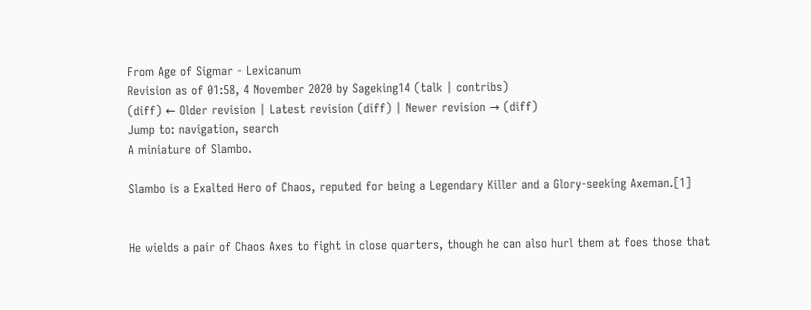From Age of Sigmar - Lexicanum
Revision as of 01:58, 4 November 2020 by Sageking14 (talk | contribs)
(diff) ← Older revision | Latest revision (diff) | Newer revision → (diff)
Jump to: navigation, search
A miniature of Slambo.

Slambo is a Exalted Hero of Chaos, reputed for being a Legendary Killer and a Glory-seeking Axeman.[1]


He wields a pair of Chaos Axes to fight in close quarters, though he can also hurl them at foes those that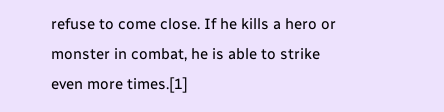refuse to come close. If he kills a hero or monster in combat, he is able to strike even more times.[1]